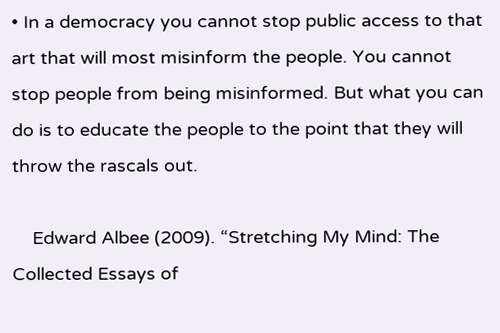• In a democracy you cannot stop public access to that art that will most misinform the people. You cannot stop people from being misinformed. But what you can do is to educate the people to the point that they will throw the rascals out.

    Edward Albee (2009). “Stretching My Mind: The Collected Essays of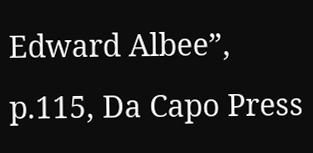Edward Albee”, p.115, Da Capo Press